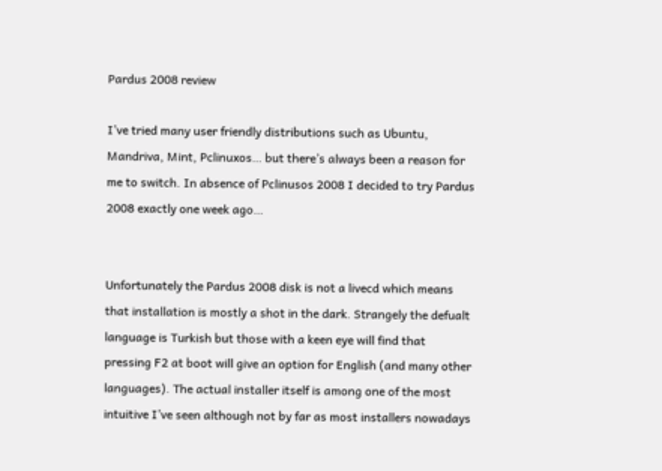Pardus 2008 review

I’ve tried many user friendly distributions such as Ubuntu, Mandriva, Mint, Pclinuxos… but there’s always been a reason for me to switch. In absence of Pclinusos 2008 I decided to try Pardus 2008 exactly one week ago…


Unfortunately the Pardus 2008 disk is not a livecd which means that installation is mostly a shot in the dark. Strangely the defualt language is Turkish but those with a keen eye will find that pressing F2 at boot will give an option for English (and many other languages). The actual installer itself is among one of the most intuitive I’ve seen although not by far as most installers nowadays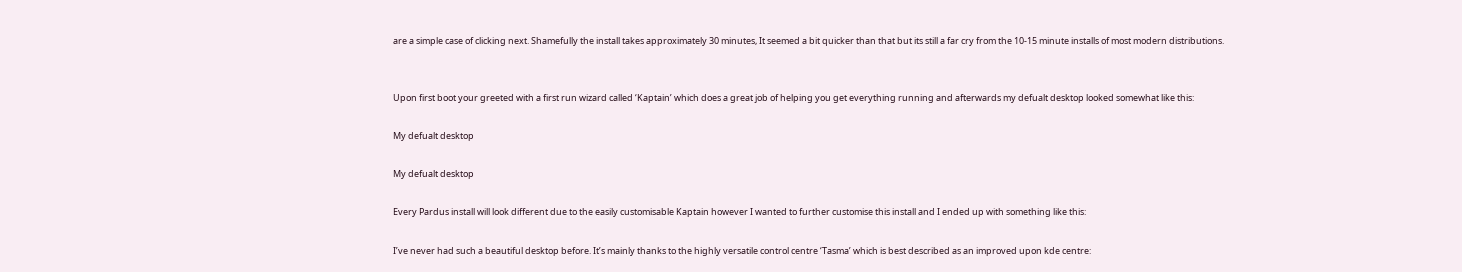are a simple case of clicking next. Shamefully the install takes approximately 30 minutes, It seemed a bit quicker than that but its still a far cry from the 10-15 minute installs of most modern distributions.


Upon first boot your greeted with a first run wizard called ‘Kaptain’ which does a great job of helping you get everything running and afterwards my defualt desktop looked somewhat like this:

My defualt desktop

My defualt desktop

Every Pardus install will look different due to the easily customisable Kaptain however I wanted to further customise this install and I ended up with something like this:

I’ve never had such a beautiful desktop before. It’s mainly thanks to the highly versatile control centre ‘Tasma’ which is best described as an improved upon kde centre: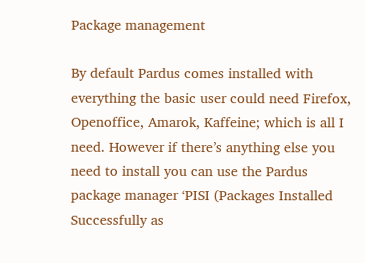Package management

By default Pardus comes installed with everything the basic user could need Firefox, Openoffice, Amarok, Kaffeine; which is all I need. However if there’s anything else you need to install you can use the Pardus package manager ‘PISI (Packages Installed Successfully as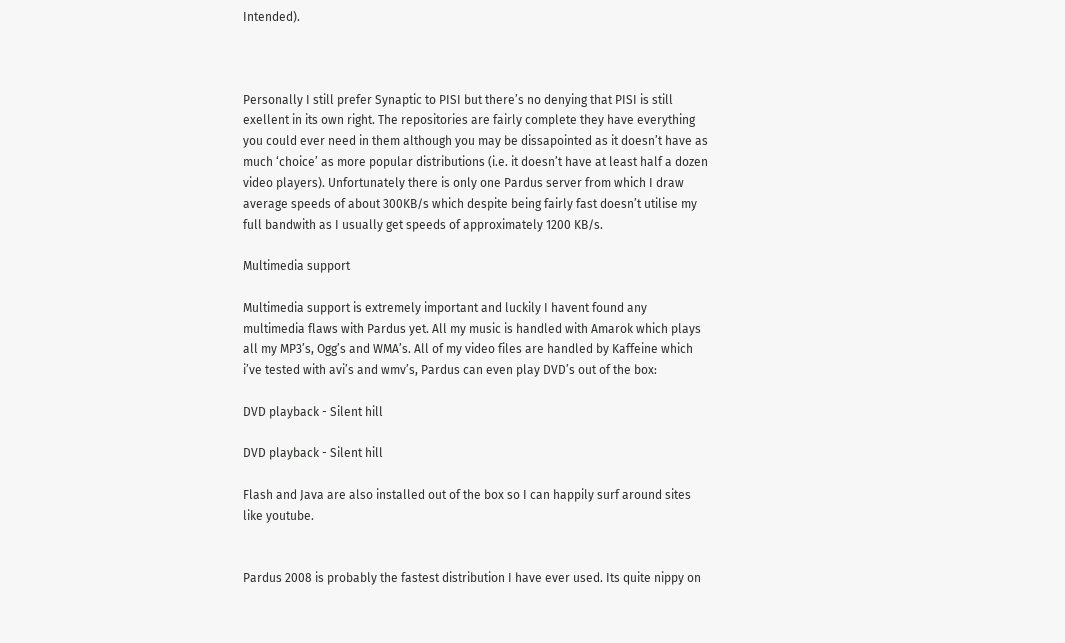Intended).



Personally I still prefer Synaptic to PISI but there’s no denying that PISI is still exellent in its own right. The repositories are fairly complete they have everything you could ever need in them although you may be dissapointed as it doesn’t have as much ‘choice’ as more popular distributions (i.e. it doesn’t have at least half a dozen video players). Unfortunately there is only one Pardus server from which I draw average speeds of about 300KB/s which despite being fairly fast doesn’t utilise my full bandwith as I usually get speeds of approximately 1200 KB/s.

Multimedia support

Multimedia support is extremely important and luckily I havent found any multimedia flaws with Pardus yet. All my music is handled with Amarok which plays all my MP3’s, Ogg’s and WMA’s. All of my video files are handled by Kaffeine which i’ve tested with avi’s and wmv’s, Pardus can even play DVD’s out of the box:

DVD playback - Silent hill

DVD playback - Silent hill

Flash and Java are also installed out of the box so I can happily surf around sites like youtube.


Pardus 2008 is probably the fastest distribution I have ever used. Its quite nippy on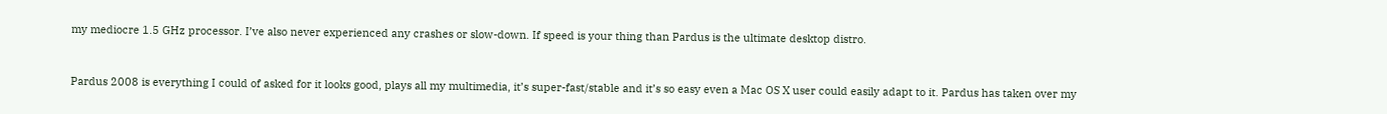my mediocre 1.5 GHz processor. I’ve also never experienced any crashes or slow-down. If speed is your thing than Pardus is the ultimate desktop distro.


Pardus 2008 is everything I could of asked for it looks good, plays all my multimedia, it’s super-fast/stable and it’s so easy even a Mac OS X user could easily adapt to it. Pardus has taken over my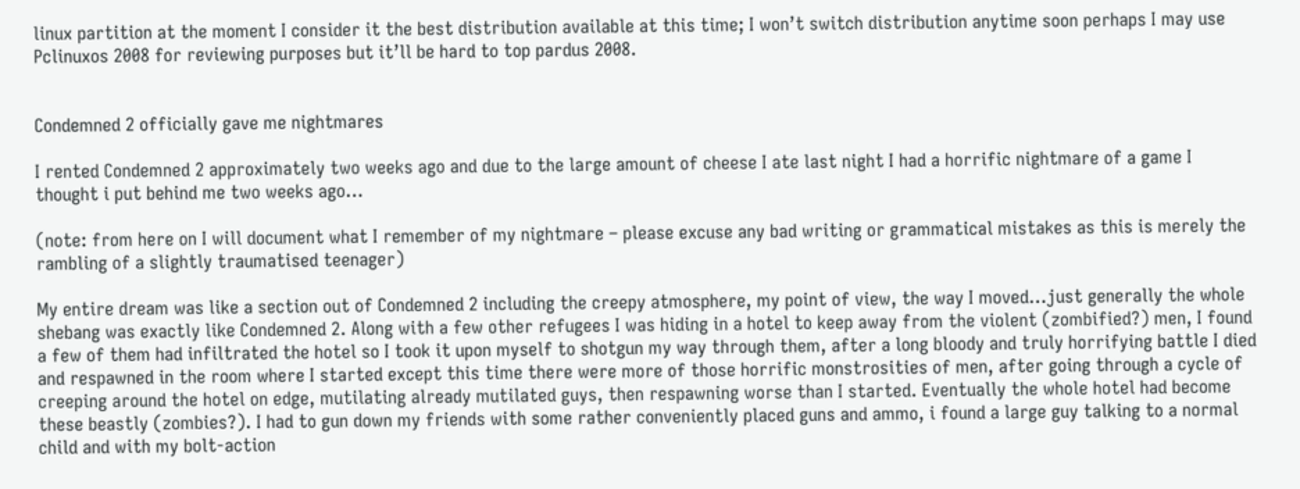linux partition at the moment I consider it the best distribution available at this time; I won’t switch distribution anytime soon perhaps I may use Pclinuxos 2008 for reviewing purposes but it’ll be hard to top pardus 2008.


Condemned 2 officially gave me nightmares

I rented Condemned 2 approximately two weeks ago and due to the large amount of cheese I ate last night I had a horrific nightmare of a game I thought i put behind me two weeks ago…

(note: from here on I will document what I remember of my nightmare – please excuse any bad writing or grammatical mistakes as this is merely the rambling of a slightly traumatised teenager)

My entire dream was like a section out of Condemned 2 including the creepy atmosphere, my point of view, the way I moved…just generally the whole shebang was exactly like Condemned 2. Along with a few other refugees I was hiding in a hotel to keep away from the violent (zombified?) men, I found a few of them had infiltrated the hotel so I took it upon myself to shotgun my way through them, after a long bloody and truly horrifying battle I died and respawned in the room where I started except this time there were more of those horrific monstrosities of men, after going through a cycle of creeping around the hotel on edge, mutilating already mutilated guys, then respawning worse than I started. Eventually the whole hotel had become these beastly (zombies?). I had to gun down my friends with some rather conveniently placed guns and ammo, i found a large guy talking to a normal child and with my bolt-action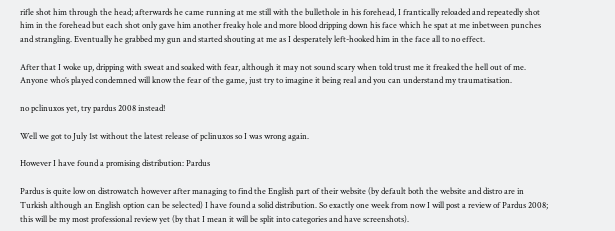rifle shot him through the head; afterwards he came running at me still with the bullethole in his forehead, I frantically reloaded and repeatedly shot him in the forehead but each shot only gave him another freaky hole and more blood dripping down his face which he spat at me inbetween punches and strangling. Eventually he grabbed my gun and started shouting at me as I desperately left-hooked him in the face all to no effect.

After that I woke up, dripping with sweat and soaked with fear, although it may not sound scary when told trust me it freaked the hell out of me. Anyone who’s played condemned will know the fear of the game, just try to imagine it being real and you can understand my traumatisation.

no pclinuxos yet, try pardus 2008 instead!

Well we got to July 1st without the latest release of pclinuxos so I was wrong again.

However I have found a promising distribution: Pardus

Pardus is quite low on distrowatch however after managing to find the English part of their website (by default both the website and distro are in Turkish although an English option can be selected) I have found a solid distribution. So exactly one week from now I will post a review of Pardus 2008; this will be my most professional review yet (by that I mean it will be split into categories and have screenshots).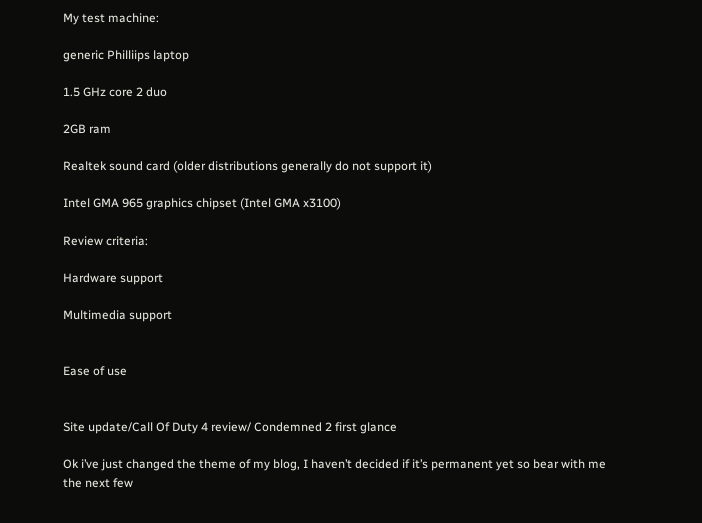My test machine:

generic Philliips laptop

1.5 GHz core 2 duo

2GB ram

Realtek sound card (older distributions generally do not support it)

Intel GMA 965 graphics chipset (Intel GMA x3100)

Review criteria:

Hardware support

Multimedia support


Ease of use


Site update/Call Of Duty 4 review/ Condemned 2 first glance

Ok i’ve just changed the theme of my blog, I haven’t decided if it’s permanent yet so bear with me the next few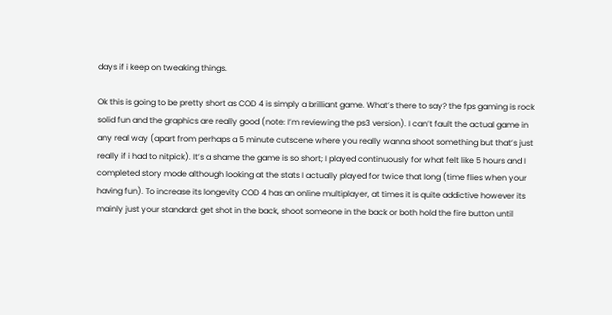days if i keep on tweaking things.

Ok this is going to be pretty short as COD 4 is simply a brilliant game. What’s there to say? the fps gaming is rock solid fun and the graphics are really good (note: I’m reviewing the ps3 version). I can’t fault the actual game in any real way (apart from perhaps a 5 minute cutscene where you really wanna shoot something but that’s just really if i had to nitpick). It’s a shame the game is so short; I played continuously for what felt like 5 hours and I completed story mode although looking at the stats I actually played for twice that long (time flies when your having fun). To increase its longevity COD 4 has an online multiplayer, at times it is quite addictive however its mainly just your standard: get shot in the back, shoot someone in the back or both hold the fire button until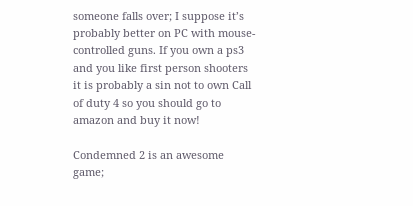someone falls over; I suppose it’s probably better on PC with mouse-controlled guns. If you own a ps3 and you like first person shooters it is probably a sin not to own Call of duty 4 so you should go to amazon and buy it now!

Condemned 2 is an awesome game;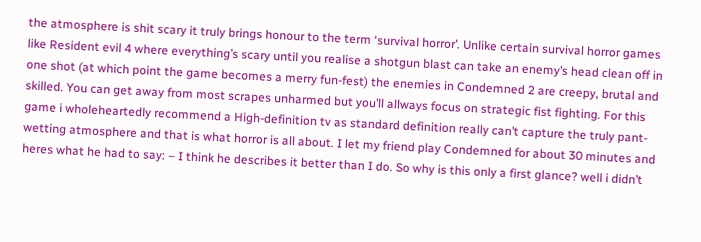the atmosphere is shit scary it truly brings honour to the term ‘survival horror’. Unlike certain survival horror games like Resident evil 4 where everything’s scary until you realise a shotgun blast can take an enemy’s head clean off in one shot (at which point the game becomes a merry fun-fest) the enemies in Condemned 2 are creepy, brutal and skilled. You can get away from most scrapes unharmed but you’ll allways focus on strategic fist fighting. For this game i wholeheartedly recommend a High-definition tv as standard definition really can’t capture the truly pant-wetting atmosphere and that is what horror is all about. I let my friend play Condemned for about 30 minutes and heres what he had to say: – I think he describes it better than I do. So why is this only a first glance? well i didn’t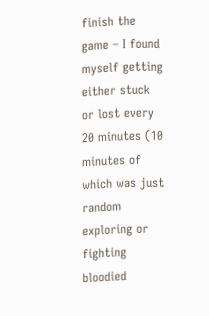finish the game – I found myself getting either stuck or lost every 20 minutes (10 minutes of which was just random exploring or fighting bloodied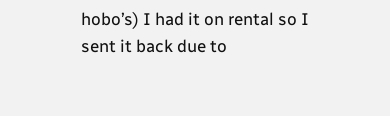hobo’s) I had it on rental so I sent it back due to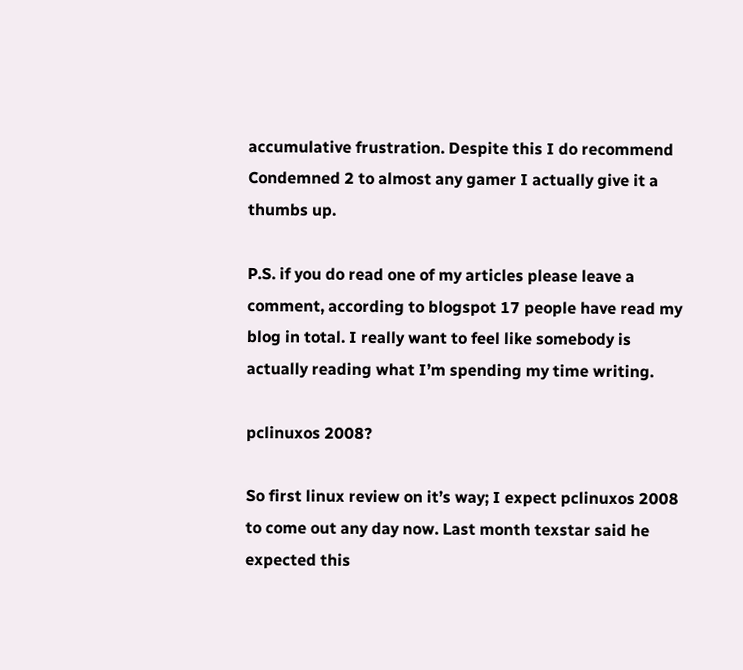accumulative frustration. Despite this I do recommend Condemned 2 to almost any gamer I actually give it a thumbs up.

P.S. if you do read one of my articles please leave a comment, according to blogspot 17 people have read my blog in total. I really want to feel like somebody is actually reading what I’m spending my time writing.

pclinuxos 2008?

So first linux review on it’s way; I expect pclinuxos 2008 to come out any day now. Last month texstar said he expected this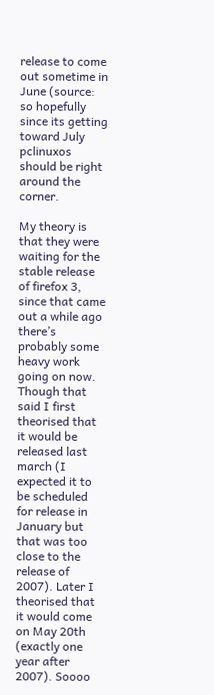release to come out sometime in June (source: so hopefully since its getting toward July pclinuxos should be right around the corner.

My theory is that they were waiting for the stable release of firefox 3, since that came out a while ago there’s probably some heavy work going on now. Though that said I first theorised that it would be released last march (I expected it to be scheduled for release in January but that was too close to the release of 2007). Later I theorised that it would come on May 20th (exactly one year after 2007). Soooo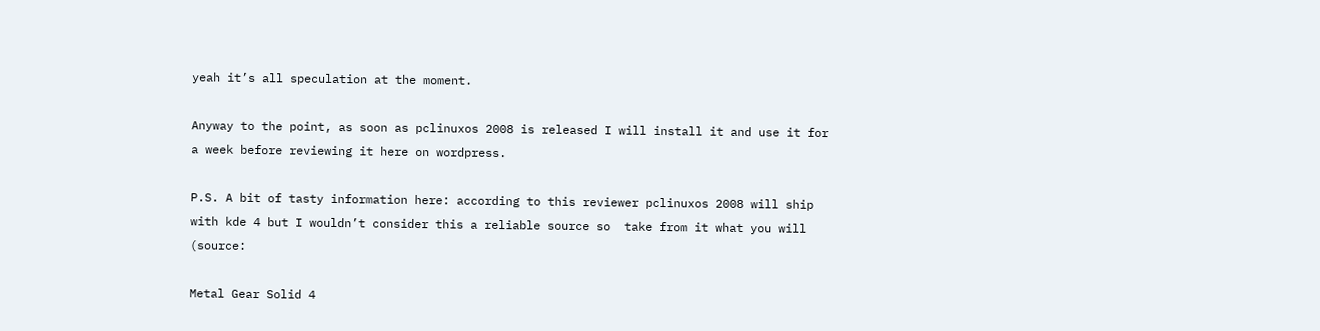yeah it’s all speculation at the moment.

Anyway to the point, as soon as pclinuxos 2008 is released I will install it and use it for a week before reviewing it here on wordpress.

P.S. A bit of tasty information here: according to this reviewer pclinuxos 2008 will ship with kde 4 but I wouldn’t consider this a reliable source so  take from it what you will (source:

Metal Gear Solid 4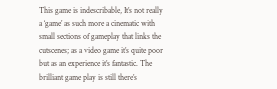This game is indescribable, It’s not really a ‘game’ as such more a cinematic with small sections of gameplay that links the cutscenes; as a video game it’s quite poor but as an experience it’s fantastic. The brilliant game play is still there’s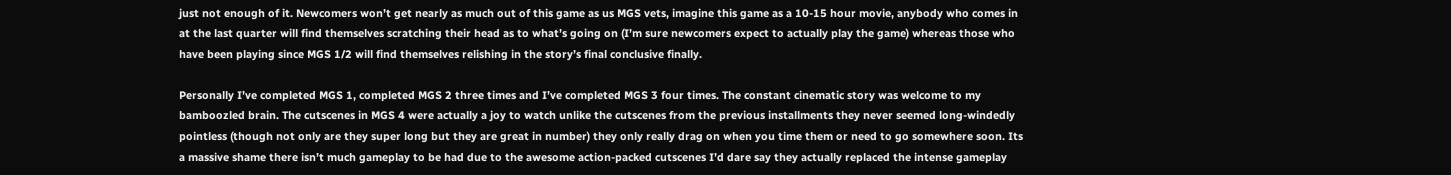just not enough of it. Newcomers won’t get nearly as much out of this game as us MGS vets, imagine this game as a 10-15 hour movie, anybody who comes in at the last quarter will find themselves scratching their head as to what’s going on (I’m sure newcomers expect to actually play the game) whereas those who have been playing since MGS 1/2 will find themselves relishing in the story’s final conclusive finally.

Personally I’ve completed MGS 1, completed MGS 2 three times and I’ve completed MGS 3 four times. The constant cinematic story was welcome to my bamboozled brain. The cutscenes in MGS 4 were actually a joy to watch unlike the cutscenes from the previous installments they never seemed long-windedly pointless (though not only are they super long but they are great in number) they only really drag on when you time them or need to go somewhere soon. Its a massive shame there isn’t much gameplay to be had due to the awesome action-packed cutscenes I’d dare say they actually replaced the intense gameplay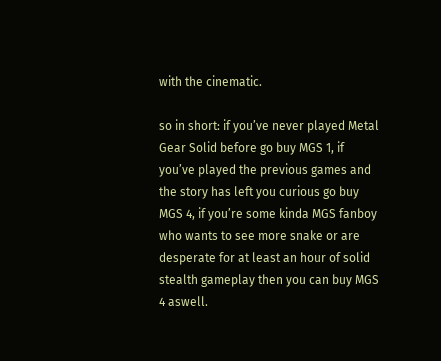with the cinematic.

so in short: if you’ve never played Metal Gear Solid before go buy MGS 1, if you’ve played the previous games and the story has left you curious go buy MGS 4, if you’re some kinda MGS fanboy who wants to see more snake or are desperate for at least an hour of solid stealth gameplay then you can buy MGS 4 aswell.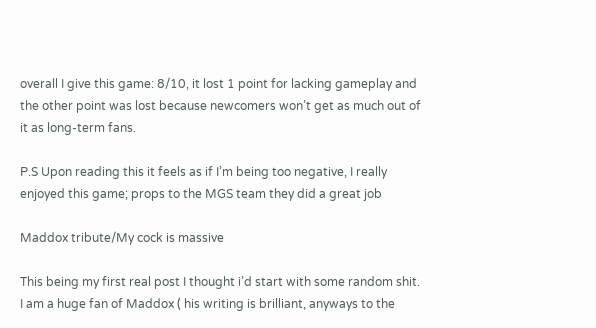overall I give this game: 8/10, it lost 1 point for lacking gameplay and the other point was lost because newcomers won’t get as much out of it as long-term fans.

P.S Upon reading this it feels as if I’m being too negative, I really enjoyed this game; props to the MGS team they did a great job

Maddox tribute/My cock is massive

This being my first real post I thought i’d start with some random shit. I am a huge fan of Maddox ( his writing is brilliant, anyways to the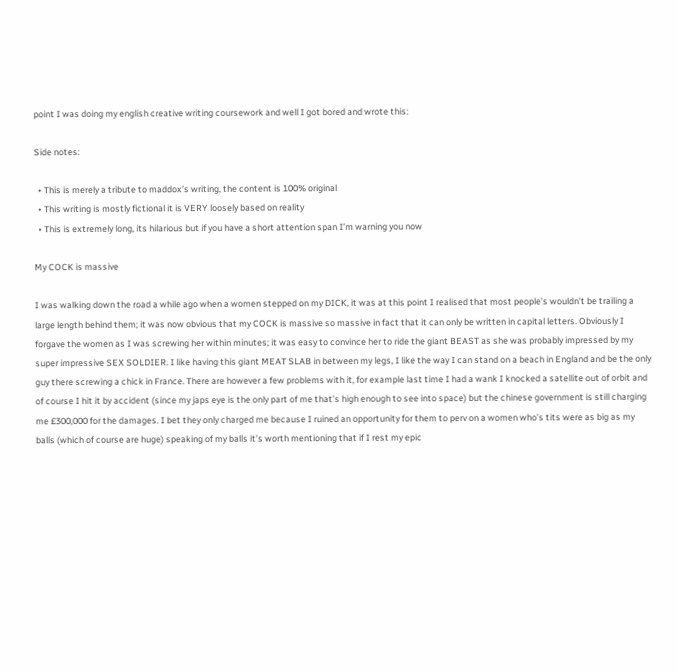point I was doing my english creative writing coursework and well I got bored and wrote this:

Side notes:

  • This is merely a tribute to maddox’s writing, the content is 100% original
  • This writing is mostly fictional it is VERY loosely based on reality
  • This is extremely long, its hilarious but if you have a short attention span I’m warning you now

My COCK is massive

I was walking down the road a while ago when a women stepped on my DICK, it was at this point I realised that most people’s wouldn’t be trailing a large length behind them; it was now obvious that my COCK is massive so massive in fact that it can only be written in capital letters. Obviously I forgave the women as I was screwing her within minutes; it was easy to convince her to ride the giant BEAST as she was probably impressed by my super impressive SEX SOLDIER. I like having this giant MEAT SLAB in between my legs, I like the way I can stand on a beach in England and be the only guy there screwing a chick in France. There are however a few problems with it, for example last time I had a wank I knocked a satellite out of orbit and of course I hit it by accident (since my japs eye is the only part of me that’s high enough to see into space) but the chinese government is still charging me £300,000 for the damages. I bet they only charged me because I ruined an opportunity for them to perv on a women who’s tits were as big as my balls (which of course are huge) speaking of my balls it’s worth mentioning that if I rest my epic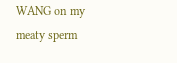WANG on my meaty sperm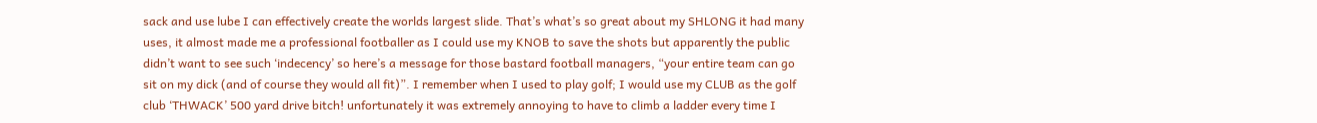sack and use lube I can effectively create the worlds largest slide. That’s what’s so great about my SHLONG it had many uses, it almost made me a professional footballer as I could use my KNOB to save the shots but apparently the public didn’t want to see such ‘indecency’ so here’s a message for those bastard football managers, “your entire team can go sit on my dick (and of course they would all fit)”. I remember when I used to play golf; I would use my CLUB as the golf club ‘THWACK’ 500 yard drive bitch! unfortunately it was extremely annoying to have to climb a ladder every time I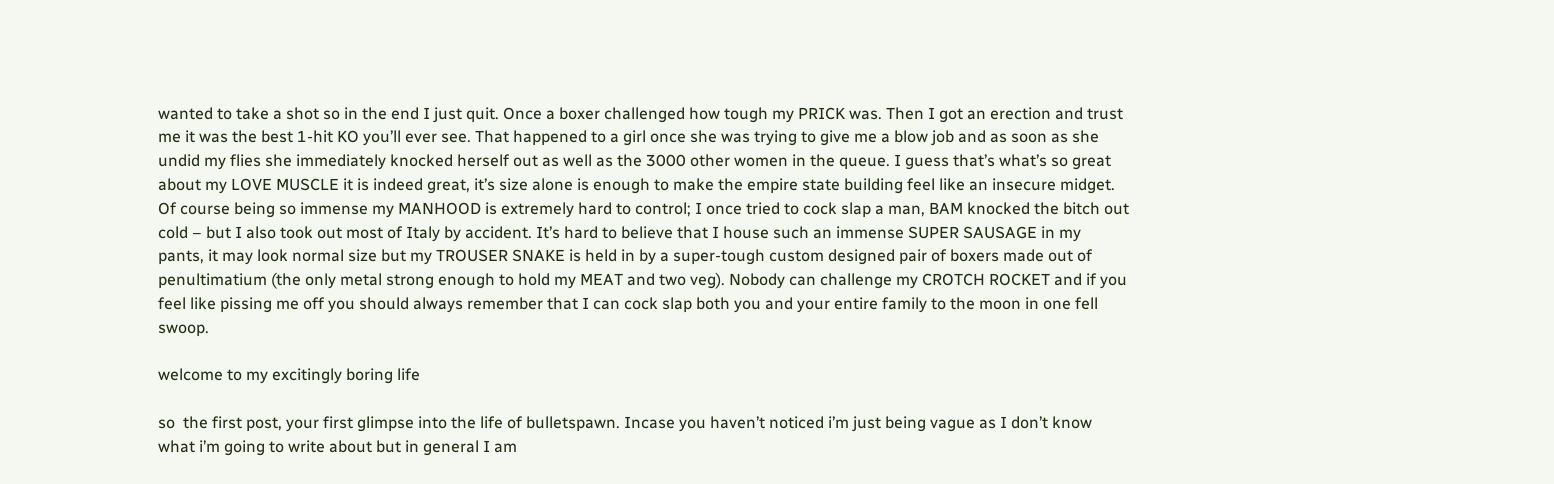wanted to take a shot so in the end I just quit. Once a boxer challenged how tough my PRICK was. Then I got an erection and trust me it was the best 1-hit KO you’ll ever see. That happened to a girl once she was trying to give me a blow job and as soon as she undid my flies she immediately knocked herself out as well as the 3000 other women in the queue. I guess that’s what’s so great about my LOVE MUSCLE it is indeed great, it’s size alone is enough to make the empire state building feel like an insecure midget. Of course being so immense my MANHOOD is extremely hard to control; I once tried to cock slap a man, BAM knocked the bitch out cold – but I also took out most of Italy by accident. It’s hard to believe that I house such an immense SUPER SAUSAGE in my pants, it may look normal size but my TROUSER SNAKE is held in by a super-tough custom designed pair of boxers made out of penultimatium (the only metal strong enough to hold my MEAT and two veg). Nobody can challenge my CROTCH ROCKET and if you feel like pissing me off you should always remember that I can cock slap both you and your entire family to the moon in one fell swoop.

welcome to my excitingly boring life

so  the first post, your first glimpse into the life of bulletspawn. Incase you haven’t noticed i’m just being vague as I don’t know what i’m going to write about but in general I am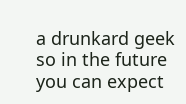a drunkard geek so in the future you can expect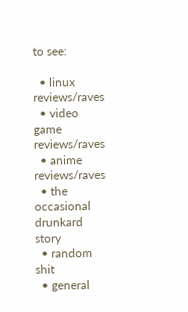to see:

  • linux reviews/raves
  • video game reviews/raves
  • anime reviews/raves
  • the occasional drunkard story
  • random shit
  • general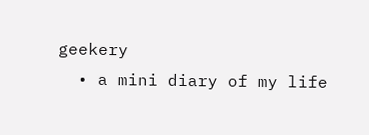geekery
  • a mini diary of my life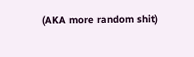(AKA more random shit)